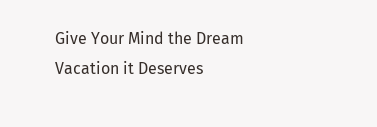Give Your Mind the Dream Vacation it Deserves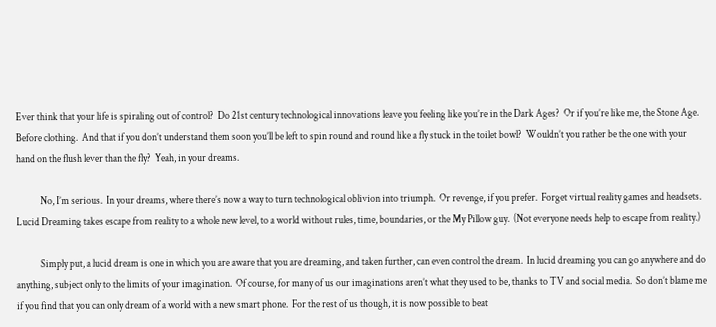Ever think that your life is spiraling out of control?  Do 21st century technological innovations leave you feeling like you’re in the Dark Ages?  Or if you’re like me, the Stone Age.  Before clothing.  And that if you don’t understand them soon you’ll be left to spin round and round like a fly stuck in the toilet bowl?  Wouldn’t you rather be the one with your hand on the flush lever than the fly?  Yeah, in your dreams.

            No, I’m serious.  In your dreams, where there’s now a way to turn technological oblivion into triumph.  Or revenge, if you prefer.  Forget virtual reality games and headsets.  Lucid Dreaming takes escape from reality to a whole new level, to a world without rules, time, boundaries, or the My Pillow guy.  (Not everyone needs help to escape from reality.)

            Simply put, a lucid dream is one in which you are aware that you are dreaming, and taken further, can even control the dream.  In lucid dreaming you can go anywhere and do anything, subject only to the limits of your imagination.  Of course, for many of us our imaginations aren’t what they used to be, thanks to TV and social media.  So don’t blame me if you find that you can only dream of a world with a new smart phone.  For the rest of us though, it is now possible to beat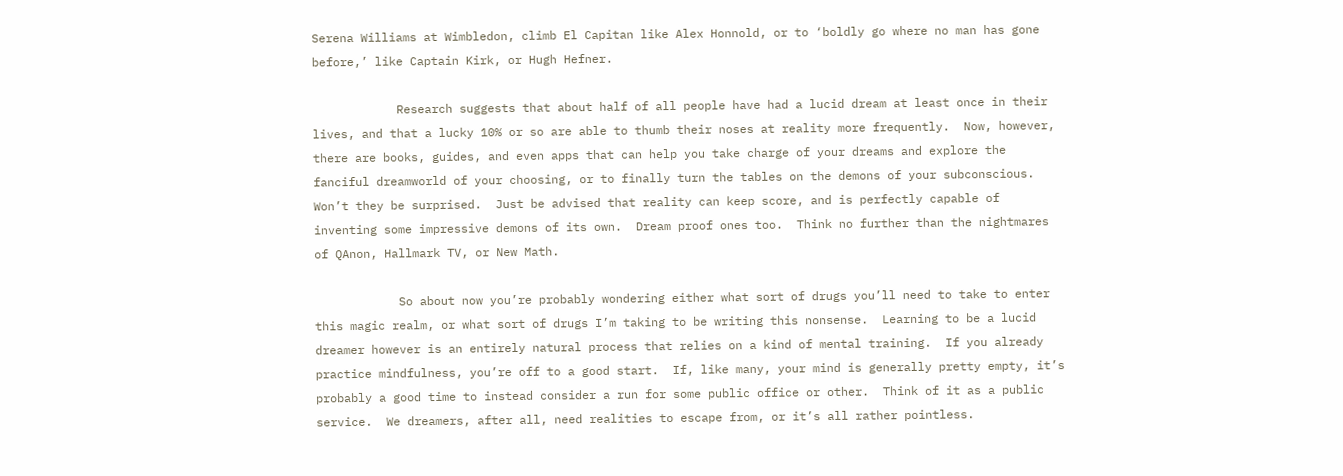Serena Williams at Wimbledon, climb El Capitan like Alex Honnold, or to ‘boldly go where no man has gone before,’ like Captain Kirk, or Hugh Hefner.

            Research suggests that about half of all people have had a lucid dream at least once in their lives, and that a lucky 10% or so are able to thumb their noses at reality more frequently.  Now, however, there are books, guides, and even apps that can help you take charge of your dreams and explore the fanciful dreamworld of your choosing, or to finally turn the tables on the demons of your subconscious.  Won’t they be surprised.  Just be advised that reality can keep score, and is perfectly capable of inventing some impressive demons of its own.  Dream proof ones too.  Think no further than the nightmares of QAnon, Hallmark TV, or New Math.

            So about now you’re probably wondering either what sort of drugs you’ll need to take to enter this magic realm, or what sort of drugs I’m taking to be writing this nonsense.  Learning to be a lucid dreamer however is an entirely natural process that relies on a kind of mental training.  If you already practice mindfulness, you’re off to a good start.  If, like many, your mind is generally pretty empty, it’s probably a good time to instead consider a run for some public office or other.  Think of it as a public service.  We dreamers, after all, need realities to escape from, or it’s all rather pointless.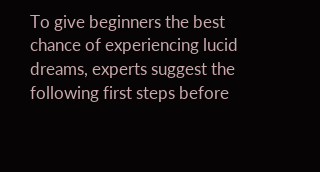To give beginners the best chance of experiencing lucid dreams, experts suggest the following first steps before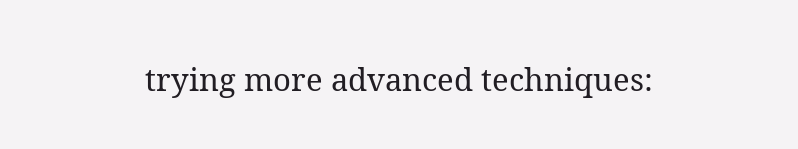trying more advanced techniques: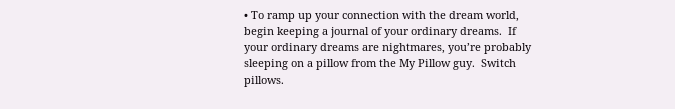• To ramp up your connection with the dream world, begin keeping a journal of your ordinary dreams.  If your ordinary dreams are nightmares, you’re probably sleeping on a pillow from the My Pillow guy.  Switch pillows.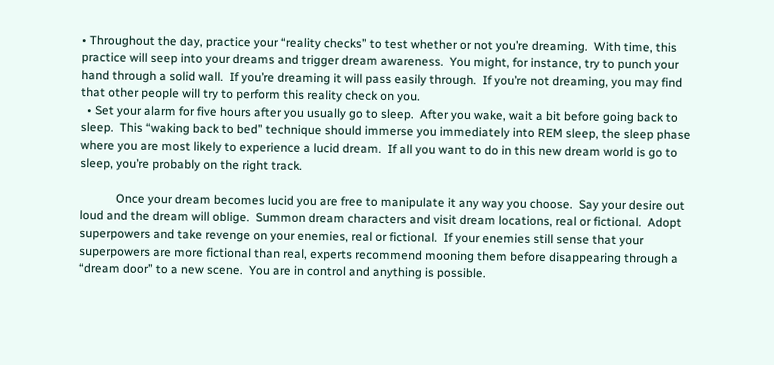• Throughout the day, practice your “reality checks” to test whether or not you’re dreaming.  With time, this practice will seep into your dreams and trigger dream awareness.  You might, for instance, try to punch your hand through a solid wall.  If you’re dreaming it will pass easily through.  If you’re not dreaming, you may find that other people will try to perform this reality check on you.
  • Set your alarm for five hours after you usually go to sleep.  After you wake, wait a bit before going back to sleep.  This “waking back to bed” technique should immerse you immediately into REM sleep, the sleep phase where you are most likely to experience a lucid dream.  If all you want to do in this new dream world is go to sleep, you’re probably on the right track.

            Once your dream becomes lucid you are free to manipulate it any way you choose.  Say your desire out loud and the dream will oblige.  Summon dream characters and visit dream locations, real or fictional.  Adopt superpowers and take revenge on your enemies, real or fictional.  If your enemies still sense that your superpowers are more fictional than real, experts recommend mooning them before disappearing through a “dream door” to a new scene.  You are in control and anything is possible.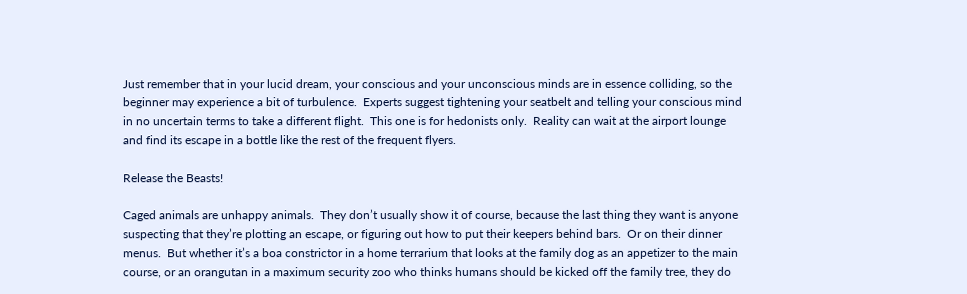Just remember that in your lucid dream, your conscious and your unconscious minds are in essence colliding, so the beginner may experience a bit of turbulence.  Experts suggest tightening your seatbelt and telling your conscious mind in no uncertain terms to take a different flight.  This one is for hedonists only.  Reality can wait at the airport lounge and find its escape in a bottle like the rest of the frequent flyers.

Release the Beasts!

Caged animals are unhappy animals.  They don’t usually show it of course, because the last thing they want is anyone suspecting that they’re plotting an escape, or figuring out how to put their keepers behind bars.  Or on their dinner menus.  But whether it’s a boa constrictor in a home terrarium that looks at the family dog as an appetizer to the main course, or an orangutan in a maximum security zoo who thinks humans should be kicked off the family tree, they do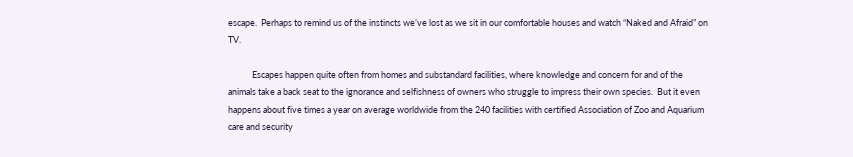escape.  Perhaps to remind us of the instincts we’ve lost as we sit in our comfortable houses and watch “Naked and Afraid” on TV.

            Escapes happen quite often from homes and substandard facilities, where knowledge and concern for and of the animals take a back seat to the ignorance and selfishness of owners who struggle to impress their own species.  But it even happens about five times a year on average worldwide from the 240 facilities with certified Association of Zoo and Aquarium care and security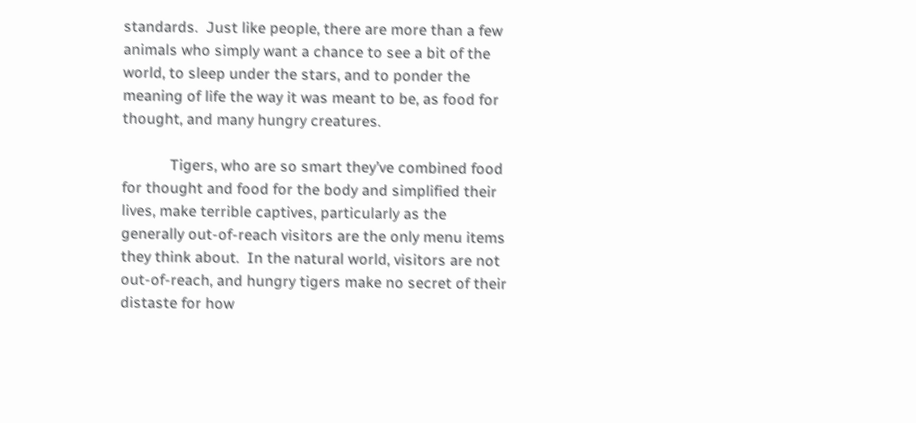standards.  Just like people, there are more than a few animals who simply want a chance to see a bit of the world, to sleep under the stars, and to ponder the meaning of life the way it was meant to be, as food for thought, and many hungry creatures.

            Tigers, who are so smart they’ve combined food for thought and food for the body and simplified their lives, make terrible captives, particularly as the generally out-of-reach visitors are the only menu items they think about.  In the natural world, visitors are not out-of-reach, and hungry tigers make no secret of their distaste for how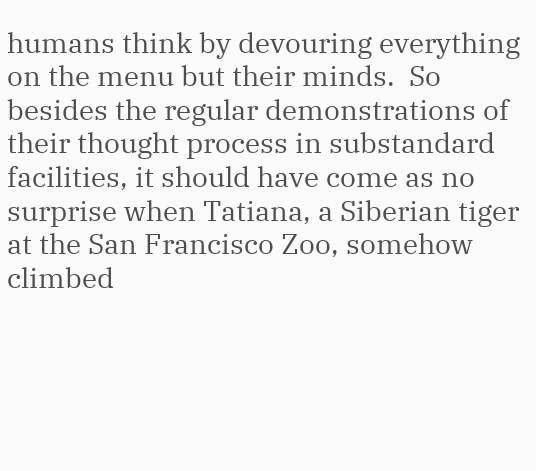humans think by devouring everything on the menu but their minds.  So besides the regular demonstrations of their thought process in substandard facilities, it should have come as no surprise when Tatiana, a Siberian tiger at the San Francisco Zoo, somehow climbed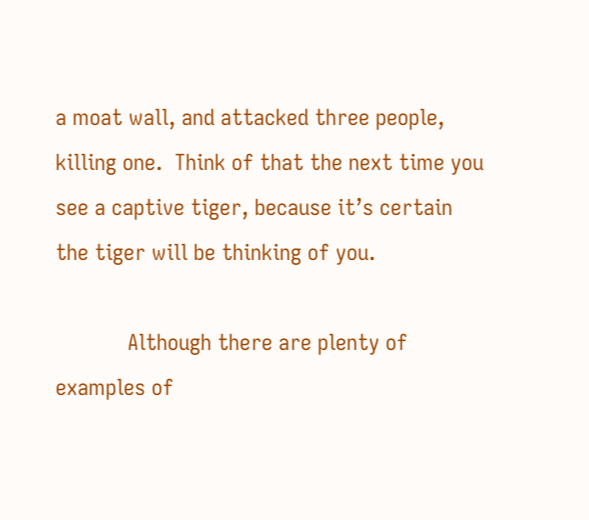a moat wall, and attacked three people, killing one.  Think of that the next time you see a captive tiger, because it’s certain the tiger will be thinking of you.

            Although there are plenty of examples of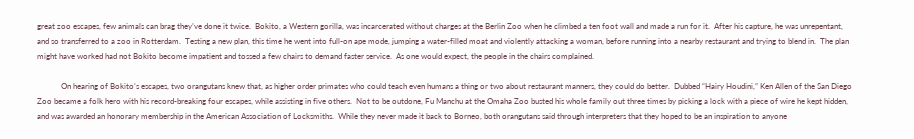great zoo escapes, few animals can brag they’ve done it twice.  Bokito, a Western gorilla, was incarcerated without charges at the Berlin Zoo when he climbed a ten foot wall and made a run for it.  After his capture, he was unrepentant, and so transferred to a zoo in Rotterdam.  Testing a new plan, this time he went into full-on ape mode, jumping a water-filled moat and violently attacking a woman, before running into a nearby restaurant and trying to blend in.  The plan might have worked had not Bokito become impatient and tossed a few chairs to demand faster service.  As one would expect, the people in the chairs complained.

            On hearing of Bokito’s escapes, two orangutans knew that, as higher order primates who could teach even humans a thing or two about restaurant manners, they could do better.  Dubbed “Hairy Houdini,” Ken Allen of the San Diego Zoo became a folk hero with his record-breaking four escapes, while assisting in five others.  Not to be outdone, Fu Manchu at the Omaha Zoo busted his whole family out three times by picking a lock with a piece of wire he kept hidden, and was awarded an honorary membership in the American Association of Locksmiths.  While they never made it back to Borneo, both orangutans said through interpreters that they hoped to be an inspiration to anyone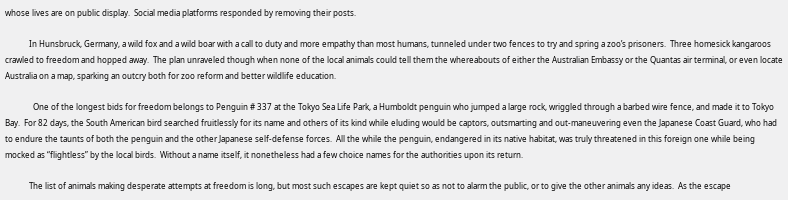whose lives are on public display.  Social media platforms responded by removing their posts.

            In Hunsbruck, Germany, a wild fox and a wild boar with a call to duty and more empathy than most humans, tunneled under two fences to try and spring a zoo’s prisoners.  Three homesick kangaroos crawled to freedom and hopped away.  The plan unraveled though when none of the local animals could tell them the whereabouts of either the Australian Embassy or the Quantas air terminal, or even locate Australia on a map, sparking an outcry both for zoo reform and better wildlife education.

              One of the longest bids for freedom belongs to Penguin # 337 at the Tokyo Sea Life Park, a Humboldt penguin who jumped a large rock, wriggled through a barbed wire fence, and made it to Tokyo Bay.  For 82 days, the South American bird searched fruitlessly for its name and others of its kind while eluding would be captors, outsmarting and out-maneuvering even the Japanese Coast Guard, who had to endure the taunts of both the penguin and the other Japanese self-defense forces.  All the while the penguin, endangered in its native habitat, was truly threatened in this foreign one while being mocked as “flightless” by the local birds.  Without a name itself, it nonetheless had a few choice names for the authorities upon its return.

            The list of animals making desperate attempts at freedom is long, but most such escapes are kept quiet so as not to alarm the public, or to give the other animals any ideas.  As the escape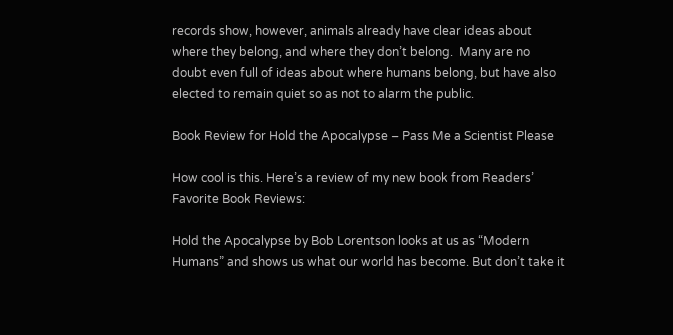records show, however, animals already have clear ideas about where they belong, and where they don’t belong.  Many are no doubt even full of ideas about where humans belong, but have also elected to remain quiet so as not to alarm the public.

Book Review for Hold the Apocalypse – Pass Me a Scientist Please

How cool is this. Here’s a review of my new book from Readers’ Favorite Book Reviews:

Hold the Apocalypse by Bob Lorentson looks at us as “Modern Humans” and shows us what our world has become. But don’t take it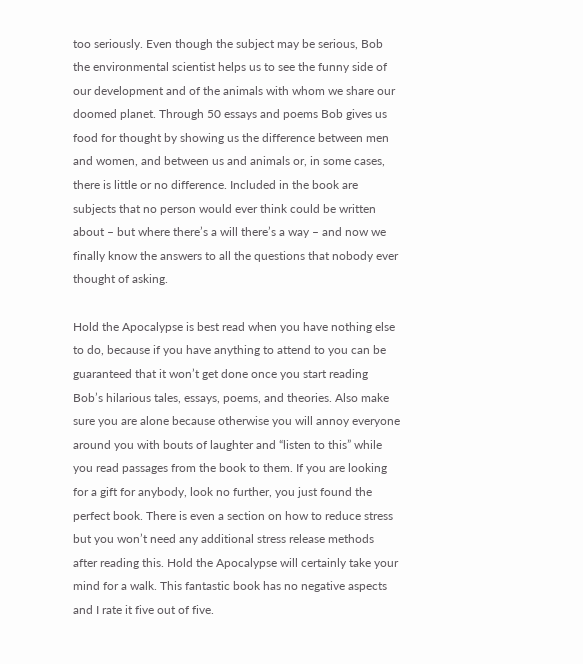too seriously. Even though the subject may be serious, Bob the environmental scientist helps us to see the funny side of our development and of the animals with whom we share our doomed planet. Through 50 essays and poems Bob gives us food for thought by showing us the difference between men and women, and between us and animals or, in some cases, there is little or no difference. Included in the book are subjects that no person would ever think could be written about – but where there’s a will there’s a way – and now we finally know the answers to all the questions that nobody ever thought of asking.

Hold the Apocalypse is best read when you have nothing else to do, because if you have anything to attend to you can be guaranteed that it won’t get done once you start reading Bob’s hilarious tales, essays, poems, and theories. Also make sure you are alone because otherwise you will annoy everyone around you with bouts of laughter and “listen to this” while you read passages from the book to them. If you are looking for a gift for anybody, look no further, you just found the perfect book. There is even a section on how to reduce stress but you won’t need any additional stress release methods after reading this. Hold the Apocalypse will certainly take your mind for a walk. This fantastic book has no negative aspects and I rate it five out of five.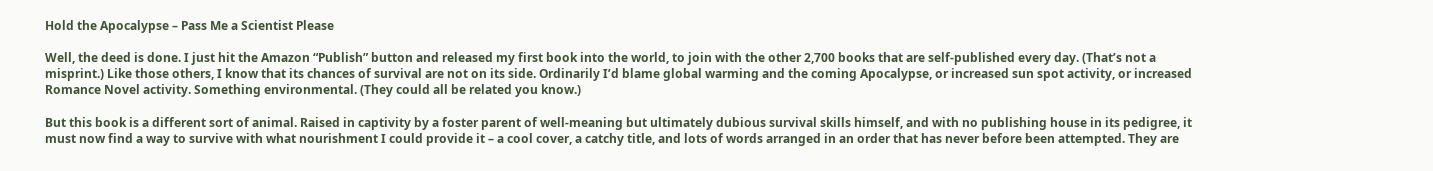Hold the Apocalypse – Pass Me a Scientist Please

Well, the deed is done. I just hit the Amazon “Publish” button and released my first book into the world, to join with the other 2,700 books that are self-published every day. (That’s not a misprint.) Like those others, I know that its chances of survival are not on its side. Ordinarily I’d blame global warming and the coming Apocalypse, or increased sun spot activity, or increased Romance Novel activity. Something environmental. (They could all be related you know.)

But this book is a different sort of animal. Raised in captivity by a foster parent of well-meaning but ultimately dubious survival skills himself, and with no publishing house in its pedigree, it must now find a way to survive with what nourishment I could provide it – a cool cover, a catchy title, and lots of words arranged in an order that has never before been attempted. They are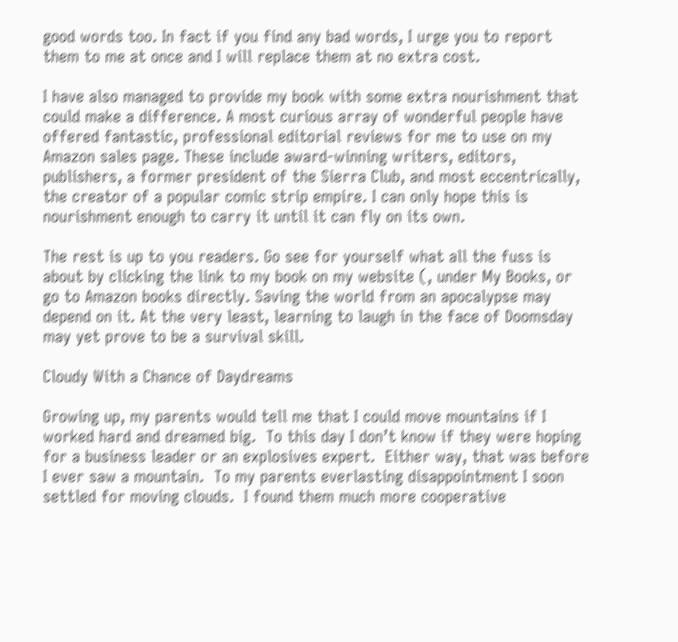good words too. In fact if you find any bad words, I urge you to report them to me at once and I will replace them at no extra cost.

I have also managed to provide my book with some extra nourishment that could make a difference. A most curious array of wonderful people have offered fantastic, professional editorial reviews for me to use on my Amazon sales page. These include award-winning writers, editors, publishers, a former president of the Sierra Club, and most eccentrically, the creator of a popular comic strip empire. I can only hope this is nourishment enough to carry it until it can fly on its own.

The rest is up to you readers. Go see for yourself what all the fuss is about by clicking the link to my book on my website (, under My Books, or go to Amazon books directly. Saving the world from an apocalypse may depend on it. At the very least, learning to laugh in the face of Doomsday may yet prove to be a survival skill.

Cloudy With a Chance of Daydreams

Growing up, my parents would tell me that I could move mountains if I worked hard and dreamed big.  To this day I don’t know if they were hoping for a business leader or an explosives expert.  Either way, that was before I ever saw a mountain.  To my parents everlasting disappointment I soon settled for moving clouds.  I found them much more cooperative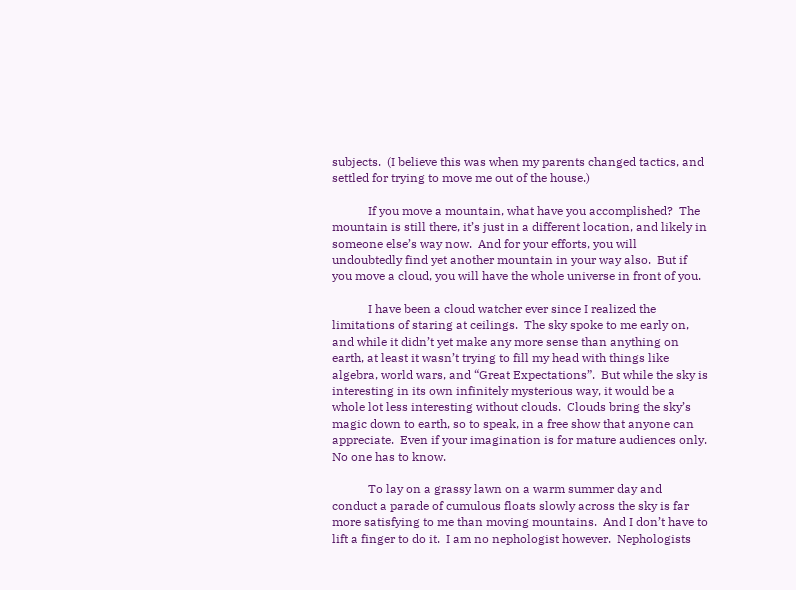subjects.  (I believe this was when my parents changed tactics, and settled for trying to move me out of the house.)

            If you move a mountain, what have you accomplished?  The mountain is still there, it’s just in a different location, and likely in someone else’s way now.  And for your efforts, you will undoubtedly find yet another mountain in your way also.  But if you move a cloud, you will have the whole universe in front of you.

            I have been a cloud watcher ever since I realized the limitations of staring at ceilings.  The sky spoke to me early on, and while it didn’t yet make any more sense than anything on earth, at least it wasn’t trying to fill my head with things like algebra, world wars, and “Great Expectations”.  But while the sky is interesting in its own infinitely mysterious way, it would be a whole lot less interesting without clouds.  Clouds bring the sky’s magic down to earth, so to speak, in a free show that anyone can appreciate.  Even if your imagination is for mature audiences only.  No one has to know.

            To lay on a grassy lawn on a warm summer day and conduct a parade of cumulous floats slowly across the sky is far more satisfying to me than moving mountains.  And I don’t have to lift a finger to do it.  I am no nephologist however.  Nephologists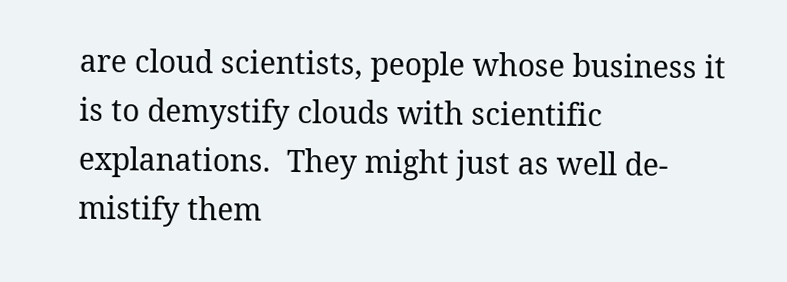are cloud scientists, people whose business it is to demystify clouds with scientific explanations.  They might just as well de-mistify them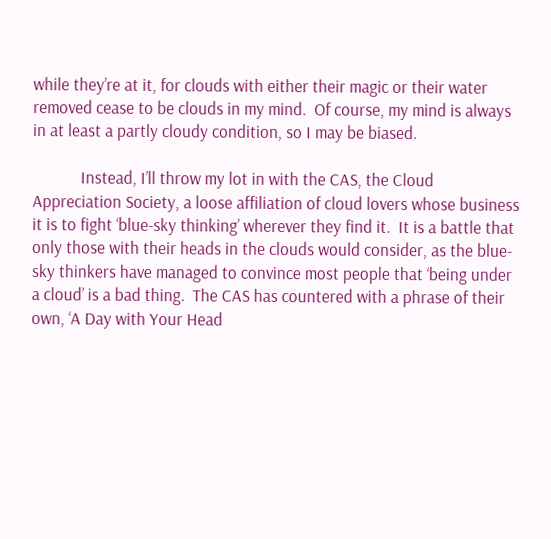while they’re at it, for clouds with either their magic or their water removed cease to be clouds in my mind.  Of course, my mind is always in at least a partly cloudy condition, so I may be biased.

            Instead, I’ll throw my lot in with the CAS, the Cloud Appreciation Society, a loose affiliation of cloud lovers whose business it is to fight ‘blue-sky thinking’ wherever they find it.  It is a battle that only those with their heads in the clouds would consider, as the blue-sky thinkers have managed to convince most people that ‘being under a cloud’ is a bad thing.  The CAS has countered with a phrase of their own, ‘A Day with Your Head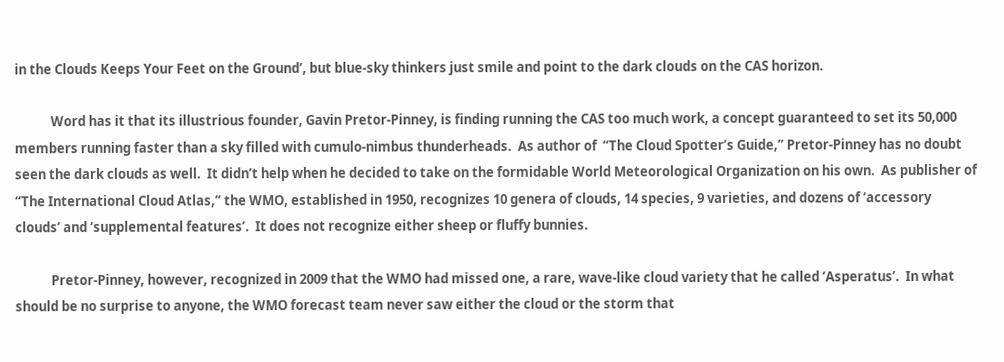in the Clouds Keeps Your Feet on the Ground’, but blue-sky thinkers just smile and point to the dark clouds on the CAS horizon.

            Word has it that its illustrious founder, Gavin Pretor-Pinney, is finding running the CAS too much work, a concept guaranteed to set its 50,000 members running faster than a sky filled with cumulo-nimbus thunderheads.  As author of  “The Cloud Spotter’s Guide,” Pretor-Pinney has no doubt seen the dark clouds as well.  It didn’t help when he decided to take on the formidable World Meteorological Organization on his own.  As publisher of “The International Cloud Atlas,” the WMO, established in 1950, recognizes 10 genera of clouds, 14 species, 9 varieties, and dozens of ‘accessory clouds’ and ‘supplemental features’.  It does not recognize either sheep or fluffy bunnies.

            Pretor-Pinney, however, recognized in 2009 that the WMO had missed one, a rare, wave-like cloud variety that he called ‘Asperatus’.  In what should be no surprise to anyone, the WMO forecast team never saw either the cloud or the storm that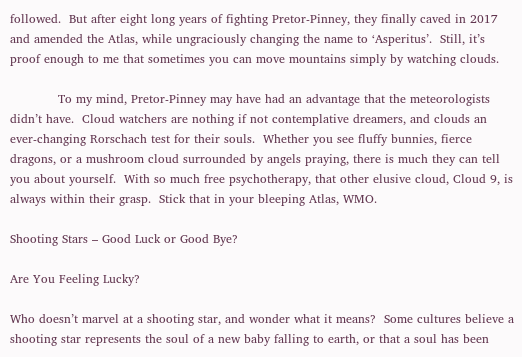followed.  But after eight long years of fighting Pretor-Pinney, they finally caved in 2017 and amended the Atlas, while ungraciously changing the name to ‘Asperitus’.  Still, it’s proof enough to me that sometimes you can move mountains simply by watching clouds.

            To my mind, Pretor-Pinney may have had an advantage that the meteorologists didn’t have.  Cloud watchers are nothing if not contemplative dreamers, and clouds an ever-changing Rorschach test for their souls.  Whether you see fluffy bunnies, fierce dragons, or a mushroom cloud surrounded by angels praying, there is much they can tell you about yourself.  With so much free psychotherapy, that other elusive cloud, Cloud 9, is always within their grasp.  Stick that in your bleeping Atlas, WMO.

Shooting Stars – Good Luck or Good Bye?

Are You Feeling Lucky?

Who doesn’t marvel at a shooting star, and wonder what it means?  Some cultures believe a shooting star represents the soul of a new baby falling to earth, or that a soul has been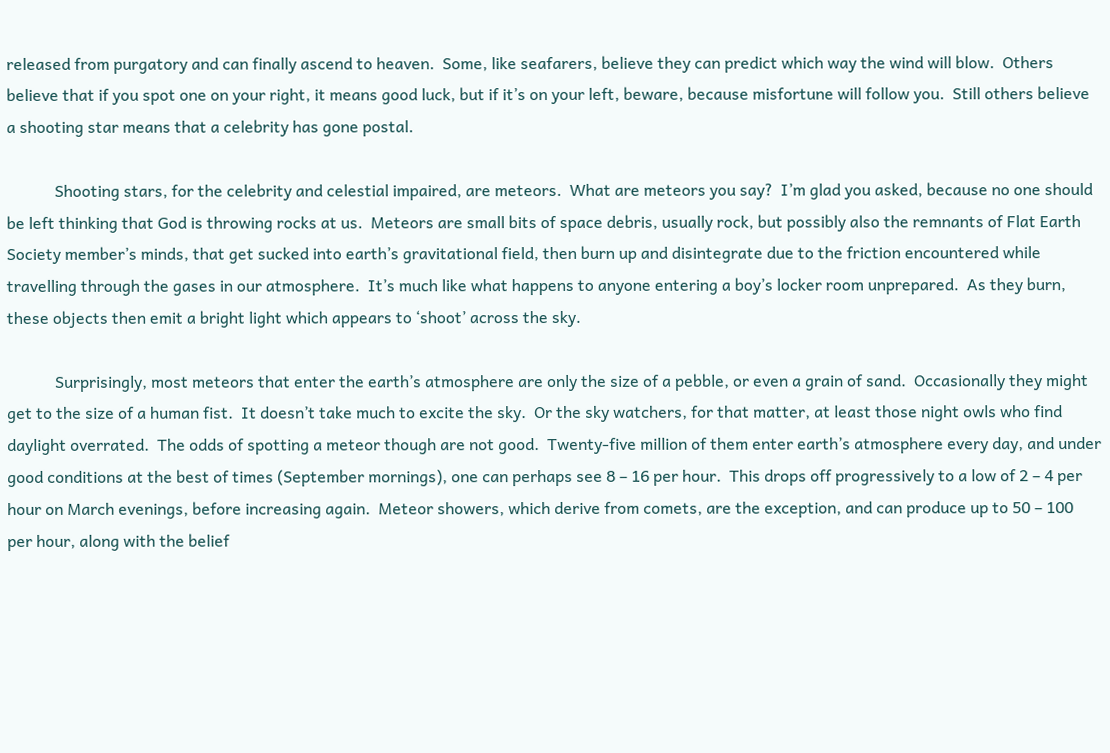released from purgatory and can finally ascend to heaven.  Some, like seafarers, believe they can predict which way the wind will blow.  Others believe that if you spot one on your right, it means good luck, but if it’s on your left, beware, because misfortune will follow you.  Still others believe a shooting star means that a celebrity has gone postal.

            Shooting stars, for the celebrity and celestial impaired, are meteors.  What are meteors you say?  I’m glad you asked, because no one should be left thinking that God is throwing rocks at us.  Meteors are small bits of space debris, usually rock, but possibly also the remnants of Flat Earth Society member’s minds, that get sucked into earth’s gravitational field, then burn up and disintegrate due to the friction encountered while travelling through the gases in our atmosphere.  It’s much like what happens to anyone entering a boy’s locker room unprepared.  As they burn, these objects then emit a bright light which appears to ‘shoot’ across the sky.

            Surprisingly, most meteors that enter the earth’s atmosphere are only the size of a pebble, or even a grain of sand.  Occasionally they might get to the size of a human fist.  It doesn’t take much to excite the sky.  Or the sky watchers, for that matter, at least those night owls who find daylight overrated.  The odds of spotting a meteor though are not good.  Twenty-five million of them enter earth’s atmosphere every day, and under good conditions at the best of times (September mornings), one can perhaps see 8 – 16 per hour.  This drops off progressively to a low of 2 – 4 per hour on March evenings, before increasing again.  Meteor showers, which derive from comets, are the exception, and can produce up to 50 – 100 per hour, along with the belief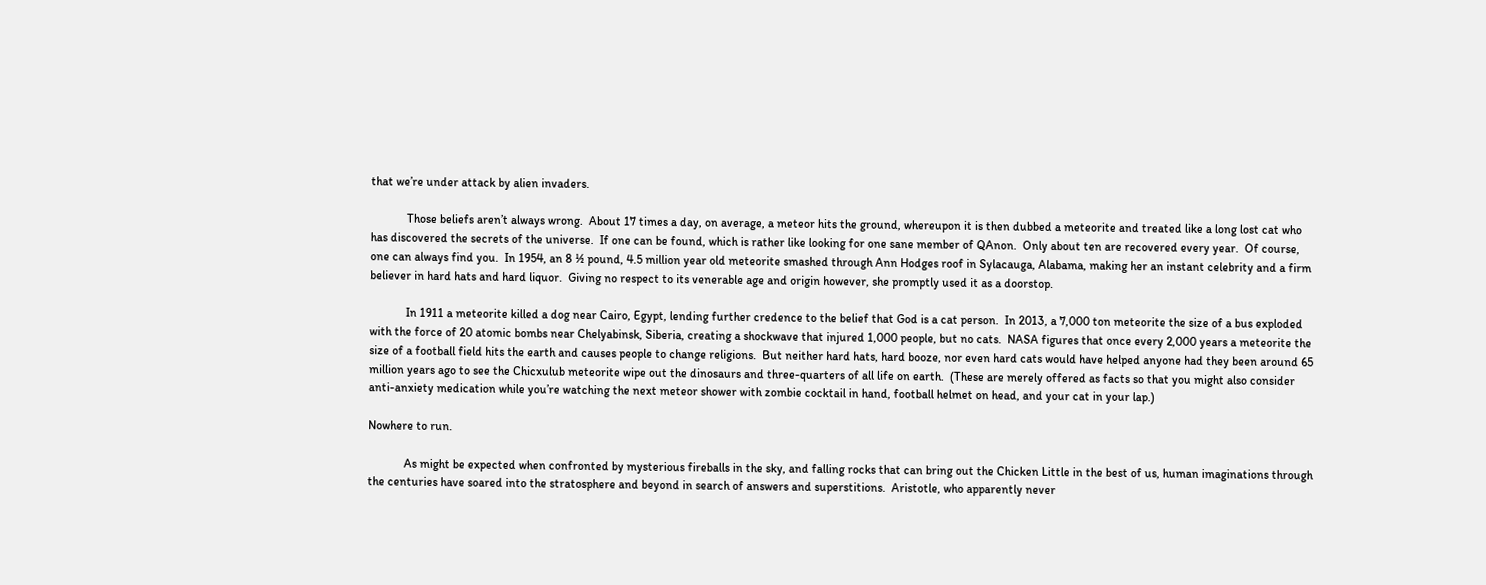that we’re under attack by alien invaders.

            Those beliefs aren’t always wrong.  About 17 times a day, on average, a meteor hits the ground, whereupon it is then dubbed a meteorite and treated like a long lost cat who has discovered the secrets of the universe.  If one can be found, which is rather like looking for one sane member of QAnon.  Only about ten are recovered every year.  Of course, one can always find you.  In 1954, an 8 ½ pound, 4.5 million year old meteorite smashed through Ann Hodges roof in Sylacauga, Alabama, making her an instant celebrity and a firm believer in hard hats and hard liquor.  Giving no respect to its venerable age and origin however, she promptly used it as a doorstop.

            In 1911 a meteorite killed a dog near Cairo, Egypt, lending further credence to the belief that God is a cat person.  In 2013, a 7,000 ton meteorite the size of a bus exploded with the force of 20 atomic bombs near Chelyabinsk, Siberia, creating a shockwave that injured 1,000 people, but no cats.  NASA figures that once every 2,000 years a meteorite the size of a football field hits the earth and causes people to change religions.  But neither hard hats, hard booze, nor even hard cats would have helped anyone had they been around 65 million years ago to see the Chicxulub meteorite wipe out the dinosaurs and three-quarters of all life on earth.  (These are merely offered as facts so that you might also consider anti-anxiety medication while you’re watching the next meteor shower with zombie cocktail in hand, football helmet on head, and your cat in your lap.)

Nowhere to run.

            As might be expected when confronted by mysterious fireballs in the sky, and falling rocks that can bring out the Chicken Little in the best of us, human imaginations through the centuries have soared into the stratosphere and beyond in search of answers and superstitions.  Aristotle, who apparently never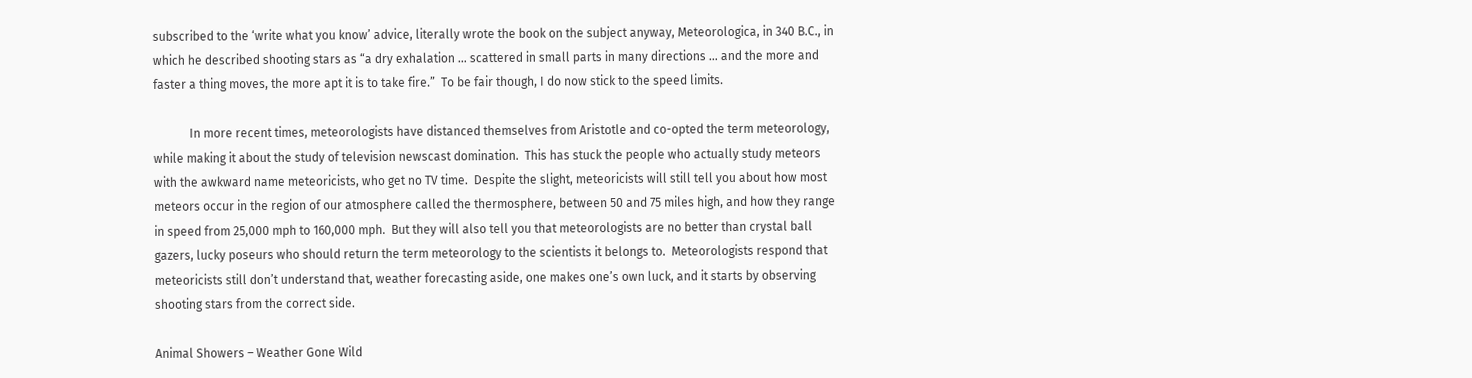subscribed to the ‘write what you know’ advice, literally wrote the book on the subject anyway, Meteorologica, in 340 B.C., in which he described shooting stars as “a dry exhalation … scattered in small parts in many directions … and the more and faster a thing moves, the more apt it is to take fire.”  To be fair though, I do now stick to the speed limits.

            In more recent times, meteorologists have distanced themselves from Aristotle and co-opted the term meteorology, while making it about the study of television newscast domination.  This has stuck the people who actually study meteors with the awkward name meteoricists, who get no TV time.  Despite the slight, meteoricists will still tell you about how most meteors occur in the region of our atmosphere called the thermosphere, between 50 and 75 miles high, and how they range in speed from 25,000 mph to 160,000 mph.  But they will also tell you that meteorologists are no better than crystal ball gazers, lucky poseurs who should return the term meteorology to the scientists it belongs to.  Meteorologists respond that meteoricists still don’t understand that, weather forecasting aside, one makes one’s own luck, and it starts by observing shooting stars from the correct side.

Animal Showers – Weather Gone Wild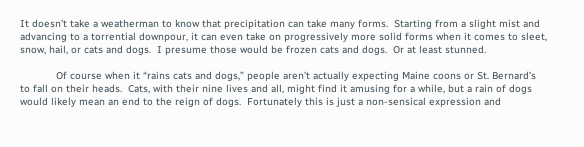It doesn’t take a weatherman to know that precipitation can take many forms.  Starting from a slight mist and advancing to a torrential downpour, it can even take on progressively more solid forms when it comes to sleet, snow, hail, or cats and dogs.  I presume those would be frozen cats and dogs.  Or at least stunned.

            Of course when it “rains cats and dogs,” people aren’t actually expecting Maine coons or St. Bernard’s to fall on their heads.  Cats, with their nine lives and all, might find it amusing for a while, but a rain of dogs would likely mean an end to the reign of dogs.  Fortunately this is just a non-sensical expression and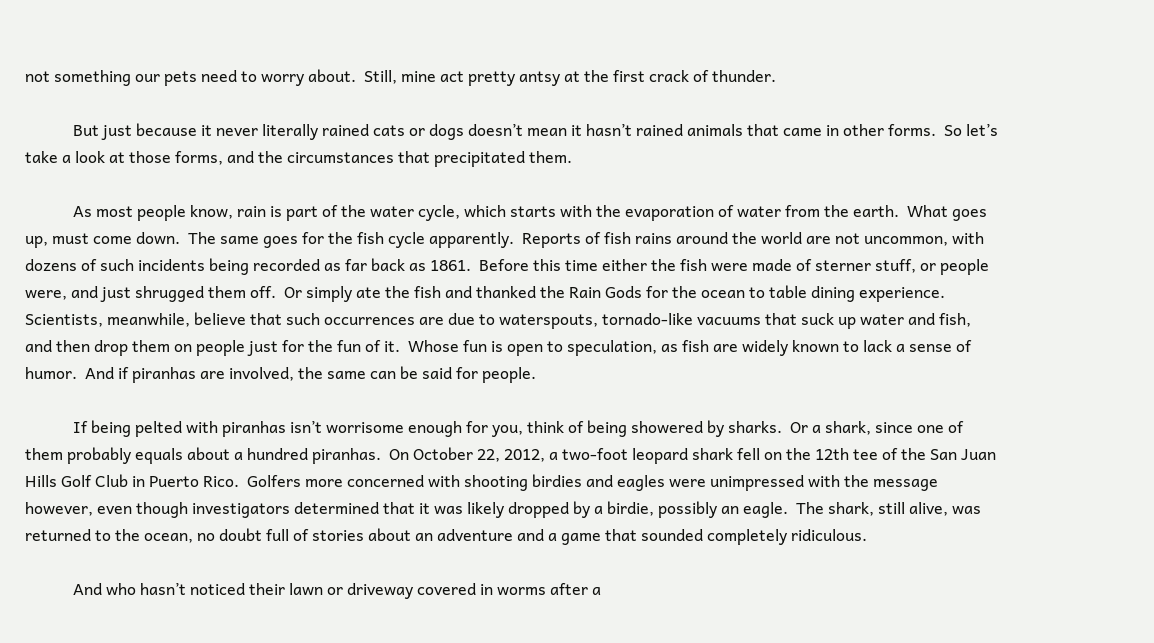not something our pets need to worry about.  Still, mine act pretty antsy at the first crack of thunder.

            But just because it never literally rained cats or dogs doesn’t mean it hasn’t rained animals that came in other forms.  So let’s take a look at those forms, and the circumstances that precipitated them.

            As most people know, rain is part of the water cycle, which starts with the evaporation of water from the earth.  What goes up, must come down.  The same goes for the fish cycle apparently.  Reports of fish rains around the world are not uncommon, with dozens of such incidents being recorded as far back as 1861.  Before this time either the fish were made of sterner stuff, or people were, and just shrugged them off.  Or simply ate the fish and thanked the Rain Gods for the ocean to table dining experience.  Scientists, meanwhile, believe that such occurrences are due to waterspouts, tornado-like vacuums that suck up water and fish, and then drop them on people just for the fun of it.  Whose fun is open to speculation, as fish are widely known to lack a sense of humor.  And if piranhas are involved, the same can be said for people.

            If being pelted with piranhas isn’t worrisome enough for you, think of being showered by sharks.  Or a shark, since one of them probably equals about a hundred piranhas.  On October 22, 2012, a two-foot leopard shark fell on the 12th tee of the San Juan Hills Golf Club in Puerto Rico.  Golfers more concerned with shooting birdies and eagles were unimpressed with the message however, even though investigators determined that it was likely dropped by a birdie, possibly an eagle.  The shark, still alive, was returned to the ocean, no doubt full of stories about an adventure and a game that sounded completely ridiculous.

            And who hasn’t noticed their lawn or driveway covered in worms after a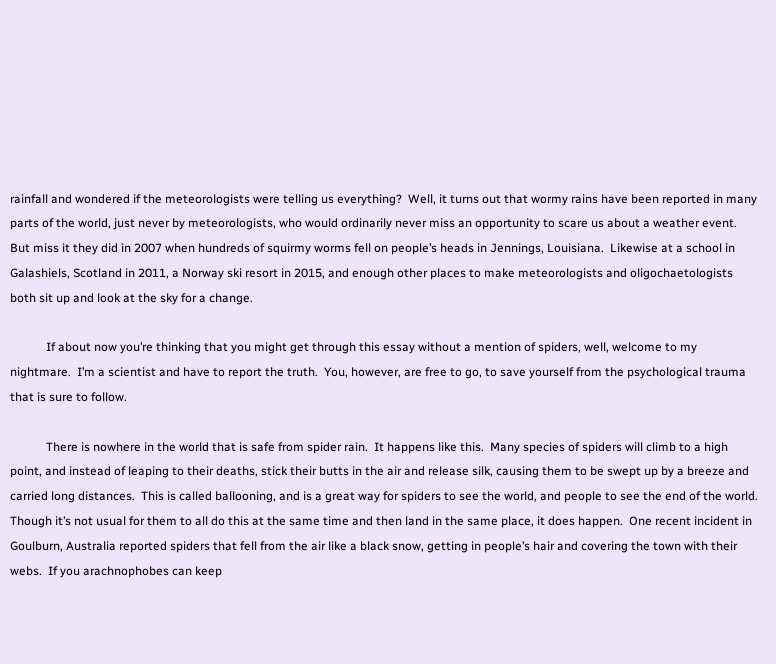rainfall and wondered if the meteorologists were telling us everything?  Well, it turns out that wormy rains have been reported in many parts of the world, just never by meteorologists, who would ordinarily never miss an opportunity to scare us about a weather event.  But miss it they did in 2007 when hundreds of squirmy worms fell on people’s heads in Jennings, Louisiana.  Likewise at a school in Galashiels, Scotland in 2011, a Norway ski resort in 2015, and enough other places to make meteorologists and oligochaetologists both sit up and look at the sky for a change.

            If about now you’re thinking that you might get through this essay without a mention of spiders, well, welcome to my nightmare.  I’m a scientist and have to report the truth.  You, however, are free to go, to save yourself from the psychological trauma that is sure to follow.

            There is nowhere in the world that is safe from spider rain.  It happens like this.  Many species of spiders will climb to a high point, and instead of leaping to their deaths, stick their butts in the air and release silk, causing them to be swept up by a breeze and carried long distances.  This is called ballooning, and is a great way for spiders to see the world, and people to see the end of the world.  Though it’s not usual for them to all do this at the same time and then land in the same place, it does happen.  One recent incident in Goulburn, Australia reported spiders that fell from the air like a black snow, getting in people’s hair and covering the town with their webs.  If you arachnophobes can keep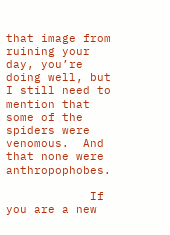that image from ruining your day, you’re doing well, but I still need to mention that some of the spiders were venomous.  And that none were anthropophobes.

            If you are a new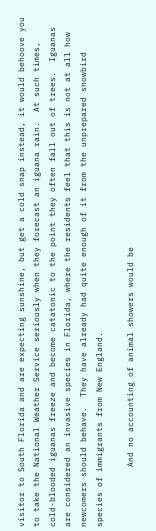visitor to South Florida and are expecting sunshine, but get a cold snap instead, it would behoove you to take the National Weather Service seriously when they forecast an iguana rain.  At such times, cold-blooded iguanas freeze and become catatonic to the point they often fall out of trees.  Iguanas are considered an invasive species in Florida, where the residents feel that this is not at all how newcomers should behave.  They have already had quite enough of it from the unprepared snowbird species of immigrants from New England.

            And no accounting of animal showers would be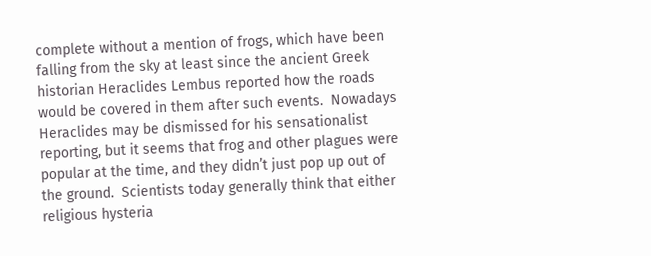complete without a mention of frogs, which have been falling from the sky at least since the ancient Greek historian Heraclides Lembus reported how the roads would be covered in them after such events.  Nowadays Heraclides may be dismissed for his sensationalist reporting, but it seems that frog and other plagues were popular at the time, and they didn’t just pop up out of the ground.  Scientists today generally think that either religious hysteria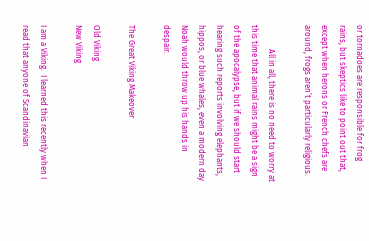or tornadoes are responsible for frog rains, but skeptics like to point out that, except when herons or French chefs are around, frogs aren’t particularly religious.

            All in all, there is no need to worry at this time that animal rains might be a sign of the apocalypse, but if we should start hearing such reports involving elephants, hippos, or blue whales, even a modern day Noah would throw up his hands in despair.

The Great Viking Makeover

Old Viking
New Viking

I am a Viking.  I learned this recently when I read that anyone of Scandinavian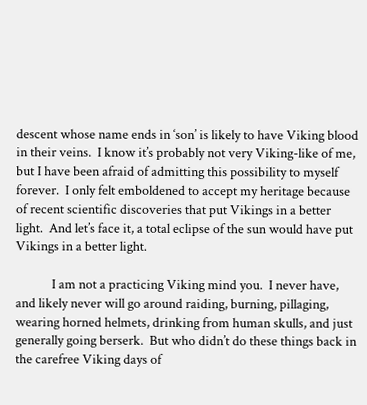descent whose name ends in ‘son’ is likely to have Viking blood in their veins.  I know it’s probably not very Viking-like of me, but I have been afraid of admitting this possibility to myself forever.  I only felt emboldened to accept my heritage because of recent scientific discoveries that put Vikings in a better light.  And let’s face it, a total eclipse of the sun would have put Vikings in a better light.

            I am not a practicing Viking mind you.  I never have, and likely never will go around raiding, burning, pillaging, wearing horned helmets, drinking from human skulls, and just generally going berserk.  But who didn’t do these things back in the carefree Viking days of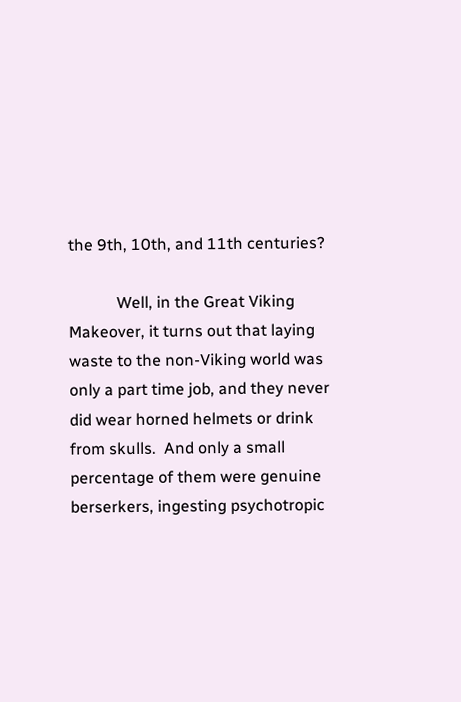the 9th, 10th, and 11th centuries?

            Well, in the Great Viking Makeover, it turns out that laying waste to the non-Viking world was only a part time job, and they never did wear horned helmets or drink from skulls.  And only a small percentage of them were genuine berserkers, ingesting psychotropic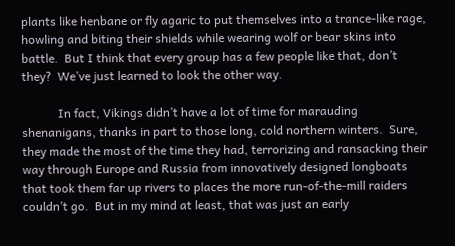plants like henbane or fly agaric to put themselves into a trance-like rage, howling and biting their shields while wearing wolf or bear skins into battle.  But I think that every group has a few people like that, don’t they?  We’ve just learned to look the other way.

            In fact, Vikings didn’t have a lot of time for marauding shenanigans, thanks in part to those long, cold northern winters.  Sure, they made the most of the time they had, terrorizing and ransacking their way through Europe and Russia from innovatively designed longboats that took them far up rivers to places the more run-of-the-mill raiders couldn’t go.  But in my mind at least, that was just an early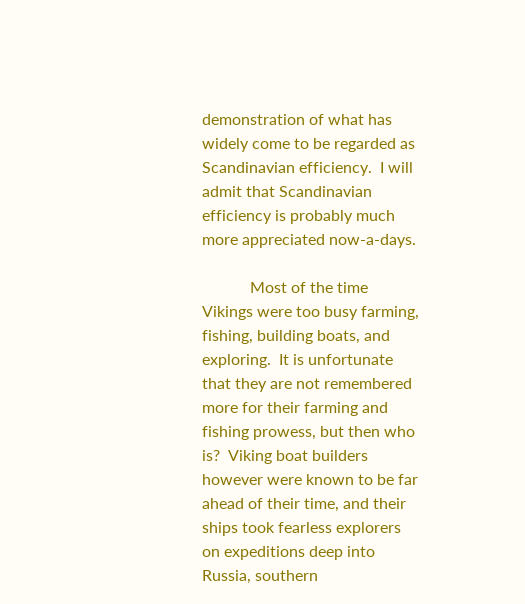demonstration of what has widely come to be regarded as Scandinavian efficiency.  I will admit that Scandinavian efficiency is probably much more appreciated now-a-days.

            Most of the time Vikings were too busy farming, fishing, building boats, and exploring.  It is unfortunate that they are not remembered more for their farming and fishing prowess, but then who is?  Viking boat builders however were known to be far ahead of their time, and their ships took fearless explorers on expeditions deep into Russia, southern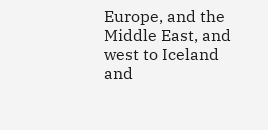Europe, and the Middle East, and west to Iceland and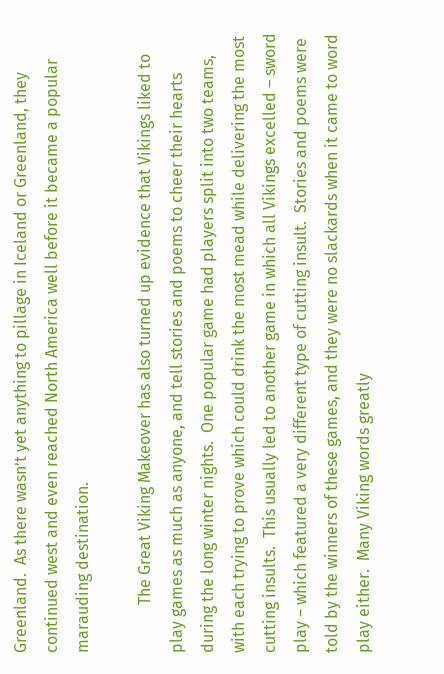Greenland.  As there wasn’t yet anything to pillage in Iceland or Greenland, they continued west and even reached North America well before it became a popular marauding destination.

            The Great Viking Makeover has also turned up evidence that Vikings liked to play games as much as anyone, and tell stories and poems to cheer their hearts during the long winter nights.  One popular game had players split into two teams, with each trying to prove which could drink the most mead while delivering the most cutting insults.  This usually led to another game in which all Vikings excelled – sword play – which featured a very different type of cutting insult.  Stories and poems were told by the winners of these games, and they were no slackards when it came to word play either.  Many Viking words greatly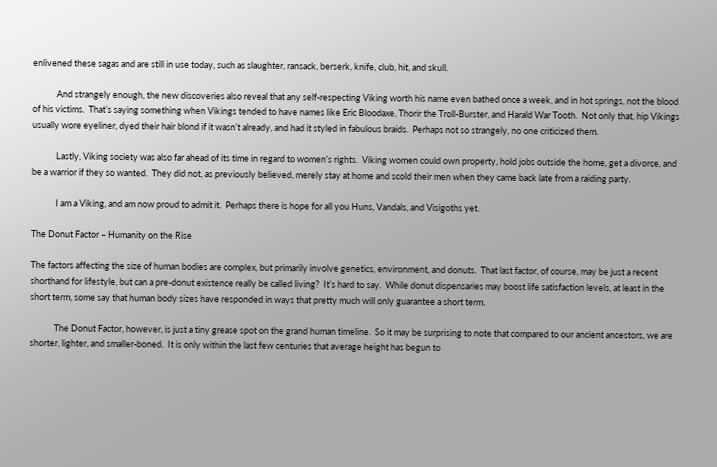enlivened these sagas and are still in use today, such as slaughter, ransack, berserk, knife, club, hit, and skull.

            And strangely enough, the new discoveries also reveal that any self-respecting Viking worth his name even bathed once a week, and in hot springs, not the blood of his victims.  That’s saying something when Vikings tended to have names like Eric Bloodaxe, Thorir the Troll-Burster, and Harald War Tooth.  Not only that, hip Vikings usually wore eyeliner, dyed their hair blond if it wasn’t already, and had it styled in fabulous braids.  Perhaps not so strangely, no one criticized them.

            Lastly, Viking society was also far ahead of its time in regard to women’s rights.  Viking women could own property, hold jobs outside the home, get a divorce, and be a warrior if they so wanted.  They did not, as previously believed, merely stay at home and scold their men when they came back late from a raiding party.

            I am a Viking, and am now proud to admit it.  Perhaps there is hope for all you Huns, Vandals, and Visigoths yet.

The Donut Factor – Humanity on the Rise

The factors affecting the size of human bodies are complex, but primarily involve genetics, environment, and donuts.  That last factor, of course, may be just a recent shorthand for lifestyle, but can a pre-donut existence really be called living?  It’s hard to say.  While donut dispensaries may boost life satisfaction levels, at least in the short term, some say that human body sizes have responded in ways that pretty much will only guarantee a short term.

            The Donut Factor, however, is just a tiny grease spot on the grand human timeline.  So it may be surprising to note that compared to our ancient ancestors, we are shorter, lighter, and smaller-boned.  It is only within the last few centuries that average height has begun to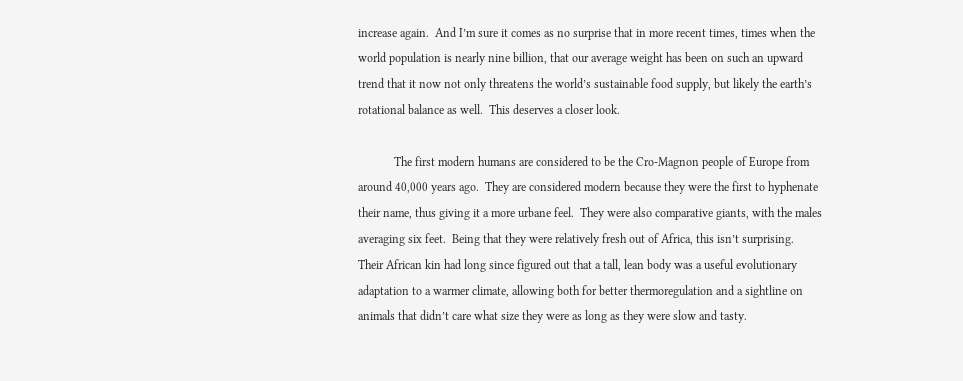increase again.  And I’m sure it comes as no surprise that in more recent times, times when the world population is nearly nine billion, that our average weight has been on such an upward trend that it now not only threatens the world’s sustainable food supply, but likely the earth’s rotational balance as well.  This deserves a closer look.

            The first modern humans are considered to be the Cro-Magnon people of Europe from around 40,000 years ago.  They are considered modern because they were the first to hyphenate their name, thus giving it a more urbane feel.  They were also comparative giants, with the males averaging six feet.  Being that they were relatively fresh out of Africa, this isn’t surprising.  Their African kin had long since figured out that a tall, lean body was a useful evolutionary adaptation to a warmer climate, allowing both for better thermoregulation and a sightline on animals that didn’t care what size they were as long as they were slow and tasty.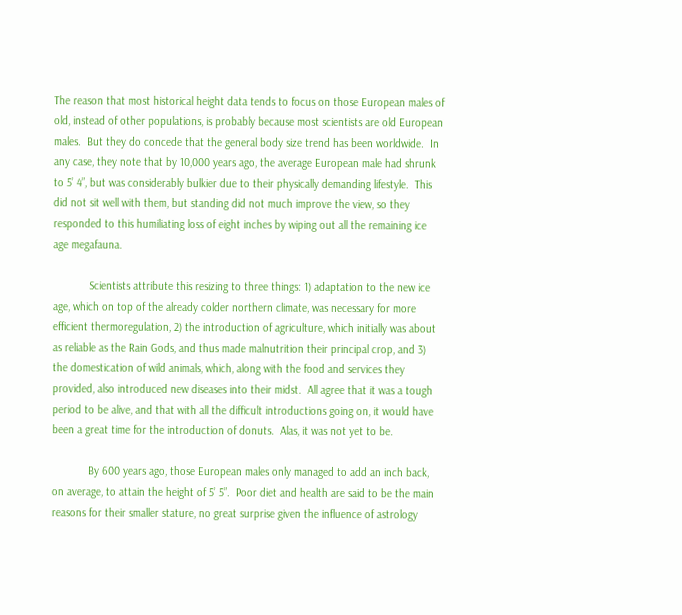The reason that most historical height data tends to focus on those European males of old, instead of other populations, is probably because most scientists are old European males.  But they do concede that the general body size trend has been worldwide.  In any case, they note that by 10,000 years ago, the average European male had shrunk to 5’ 4”, but was considerably bulkier due to their physically demanding lifestyle.  This did not sit well with them, but standing did not much improve the view, so they responded to this humiliating loss of eight inches by wiping out all the remaining ice age megafauna.

            Scientists attribute this resizing to three things: 1) adaptation to the new ice age, which on top of the already colder northern climate, was necessary for more efficient thermoregulation, 2) the introduction of agriculture, which initially was about as reliable as the Rain Gods, and thus made malnutrition their principal crop, and 3) the domestication of wild animals, which, along with the food and services they provided, also introduced new diseases into their midst.  All agree that it was a tough period to be alive, and that with all the difficult introductions going on, it would have been a great time for the introduction of donuts.  Alas, it was not yet to be.

            By 600 years ago, those European males only managed to add an inch back, on average, to attain the height of 5’ 5”.  Poor diet and health are said to be the main reasons for their smaller stature, no great surprise given the influence of astrology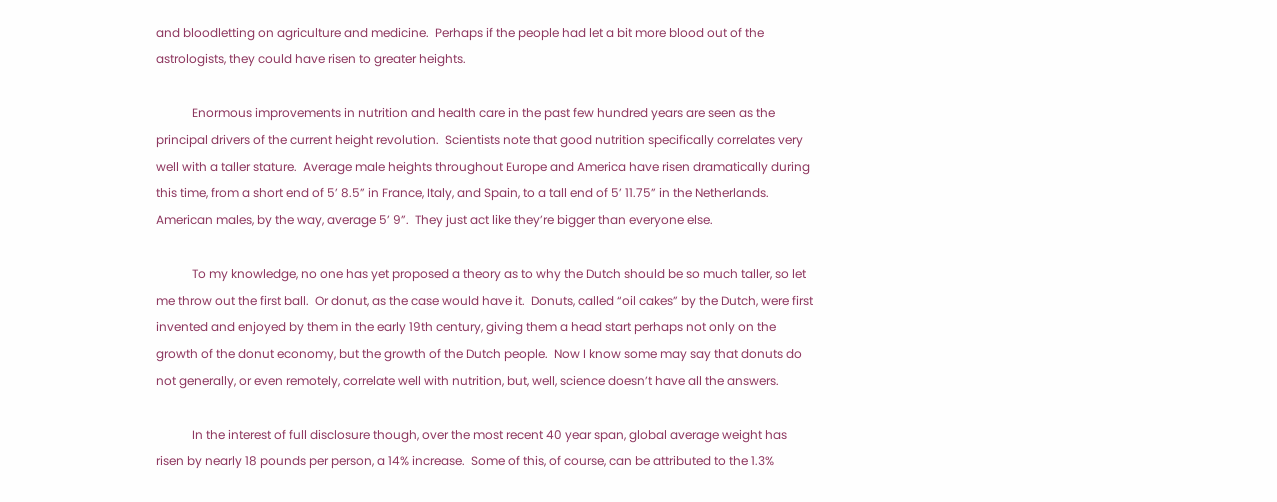and bloodletting on agriculture and medicine.  Perhaps if the people had let a bit more blood out of the astrologists, they could have risen to greater heights.

            Enormous improvements in nutrition and health care in the past few hundred years are seen as the principal drivers of the current height revolution.  Scientists note that good nutrition specifically correlates very well with a taller stature.  Average male heights throughout Europe and America have risen dramatically during this time, from a short end of 5’ 8.5” in France, Italy, and Spain, to a tall end of 5’ 11.75” in the Netherlands.  American males, by the way, average 5’ 9”.  They just act like they’re bigger than everyone else.

            To my knowledge, no one has yet proposed a theory as to why the Dutch should be so much taller, so let me throw out the first ball.  Or donut, as the case would have it.  Donuts, called “oil cakes” by the Dutch, were first invented and enjoyed by them in the early 19th century, giving them a head start perhaps not only on the growth of the donut economy, but the growth of the Dutch people.  Now I know some may say that donuts do not generally, or even remotely, correlate well with nutrition, but, well, science doesn’t have all the answers.

            In the interest of full disclosure though, over the most recent 40 year span, global average weight has risen by nearly 18 pounds per person, a 14% increase.  Some of this, of course, can be attributed to the 1.3%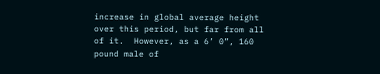increase in global average height over this period, but far from all of it.  However, as a 6’ 0”, 160 pound male of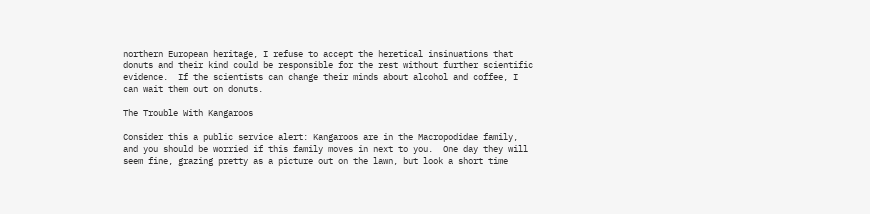northern European heritage, I refuse to accept the heretical insinuations that donuts and their kind could be responsible for the rest without further scientific evidence.  If the scientists can change their minds about alcohol and coffee, I can wait them out on donuts.

The Trouble With Kangaroos

Consider this a public service alert: Kangaroos are in the Macropodidae family, and you should be worried if this family moves in next to you.  One day they will seem fine, grazing pretty as a picture out on the lawn, but look a short time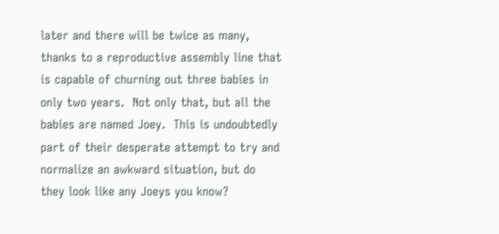later and there will be twice as many, thanks to a reproductive assembly line that is capable of churning out three babies in only two years.  Not only that, but all the babies are named Joey.  This is undoubtedly part of their desperate attempt to try and normalize an awkward situation, but do they look like any Joeys you know?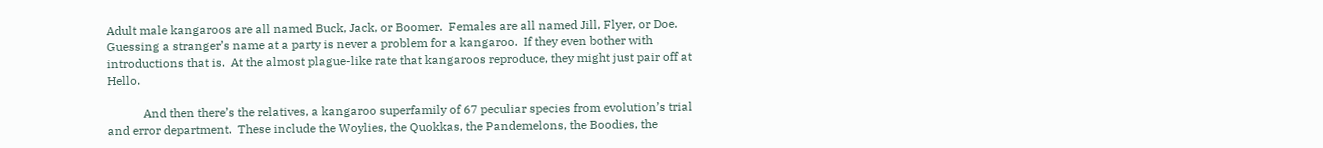Adult male kangaroos are all named Buck, Jack, or Boomer.  Females are all named Jill, Flyer, or Doe.  Guessing a stranger’s name at a party is never a problem for a kangaroo.  If they even bother with introductions that is.  At the almost plague-like rate that kangaroos reproduce, they might just pair off at Hello.

            And then there’s the relatives, a kangaroo superfamily of 67 peculiar species from evolution’s trial and error department.  These include the Woylies, the Quokkas, the Pandemelons, the Boodies, the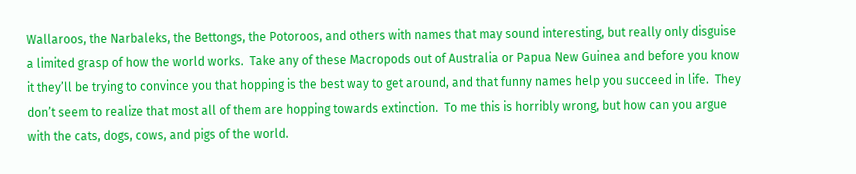Wallaroos, the Narbaleks, the Bettongs, the Potoroos, and others with names that may sound interesting, but really only disguise a limited grasp of how the world works.  Take any of these Macropods out of Australia or Papua New Guinea and before you know it they’ll be trying to convince you that hopping is the best way to get around, and that funny names help you succeed in life.  They don’t seem to realize that most all of them are hopping towards extinction.  To me this is horribly wrong, but how can you argue with the cats, dogs, cows, and pigs of the world.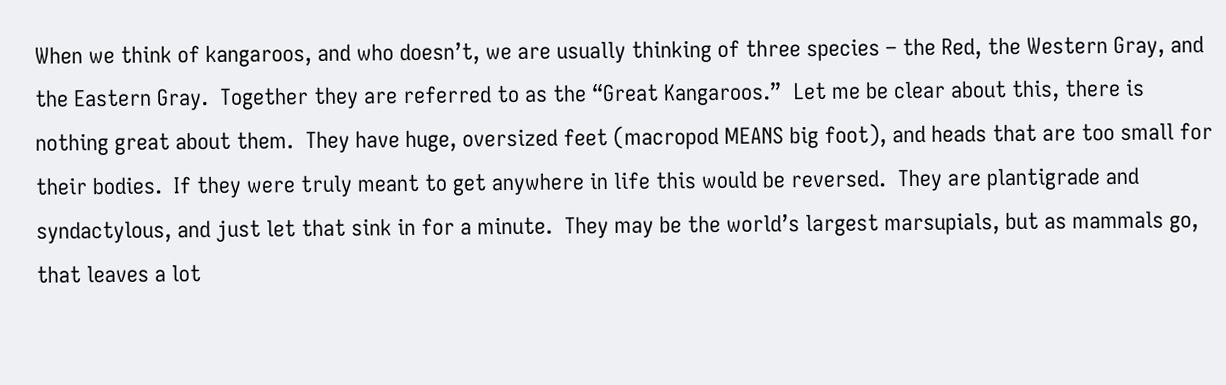When we think of kangaroos, and who doesn’t, we are usually thinking of three species – the Red, the Western Gray, and the Eastern Gray.  Together they are referred to as the “Great Kangaroos.”  Let me be clear about this, there is nothing great about them.  They have huge, oversized feet (macropod MEANS big foot), and heads that are too small for their bodies.  If they were truly meant to get anywhere in life this would be reversed.  They are plantigrade and syndactylous, and just let that sink in for a minute.  They may be the world’s largest marsupials, but as mammals go, that leaves a lot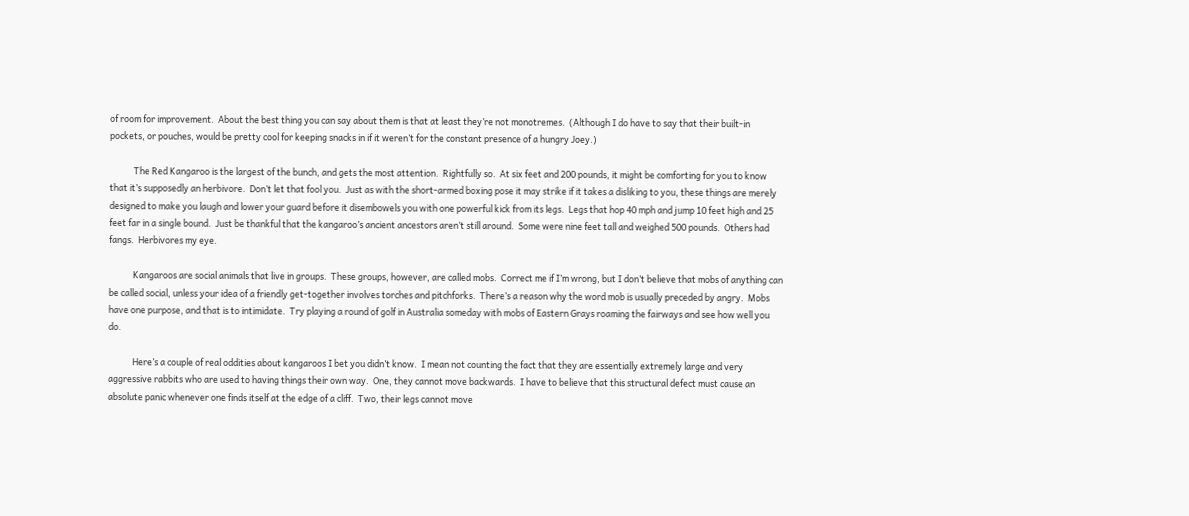of room for improvement.  About the best thing you can say about them is that at least they’re not monotremes.  (Although I do have to say that their built-in pockets, or pouches, would be pretty cool for keeping snacks in if it weren’t for the constant presence of a hungry Joey.)

            The Red Kangaroo is the largest of the bunch, and gets the most attention.  Rightfully so.  At six feet and 200 pounds, it might be comforting for you to know that it’s supposedly an herbivore.  Don’t let that fool you.  Just as with the short-armed boxing pose it may strike if it takes a disliking to you, these things are merely designed to make you laugh and lower your guard before it disembowels you with one powerful kick from its legs.  Legs that hop 40 mph and jump 10 feet high and 25 feet far in a single bound.  Just be thankful that the kangaroo’s ancient ancestors aren’t still around.  Some were nine feet tall and weighed 500 pounds.  Others had fangs.  Herbivores my eye.

            Kangaroos are social animals that live in groups.  These groups, however, are called mobs.  Correct me if I’m wrong, but I don’t believe that mobs of anything can be called social, unless your idea of a friendly get-together involves torches and pitchforks.  There’s a reason why the word mob is usually preceded by angry.  Mobs have one purpose, and that is to intimidate.  Try playing a round of golf in Australia someday with mobs of Eastern Grays roaming the fairways and see how well you do.

            Here’s a couple of real oddities about kangaroos I bet you didn’t know.  I mean not counting the fact that they are essentially extremely large and very aggressive rabbits who are used to having things their own way.  One, they cannot move backwards.  I have to believe that this structural defect must cause an absolute panic whenever one finds itself at the edge of a cliff.  Two, their legs cannot move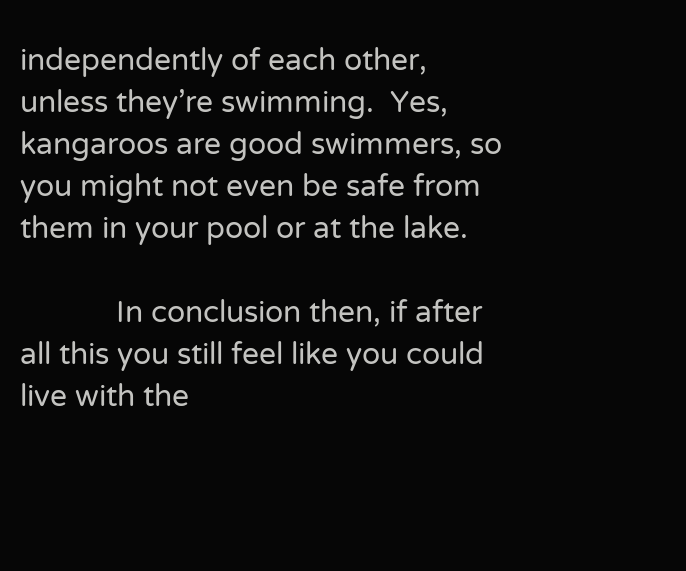independently of each other, unless they’re swimming.  Yes, kangaroos are good swimmers, so you might not even be safe from them in your pool or at the lake.

            In conclusion then, if after all this you still feel like you could live with the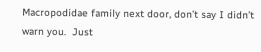Macropodidae family next door, don’t say I didn’t warn you.  Just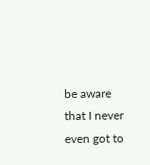be aware that I never even got to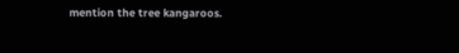mention the tree kangaroos.